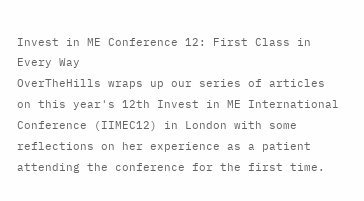Invest in ME Conference 12: First Class in Every Way
OverTheHills wraps up our series of articles on this year's 12th Invest in ME International Conference (IIMEC12) in London with some reflections on her experience as a patient attending the conference for the first time.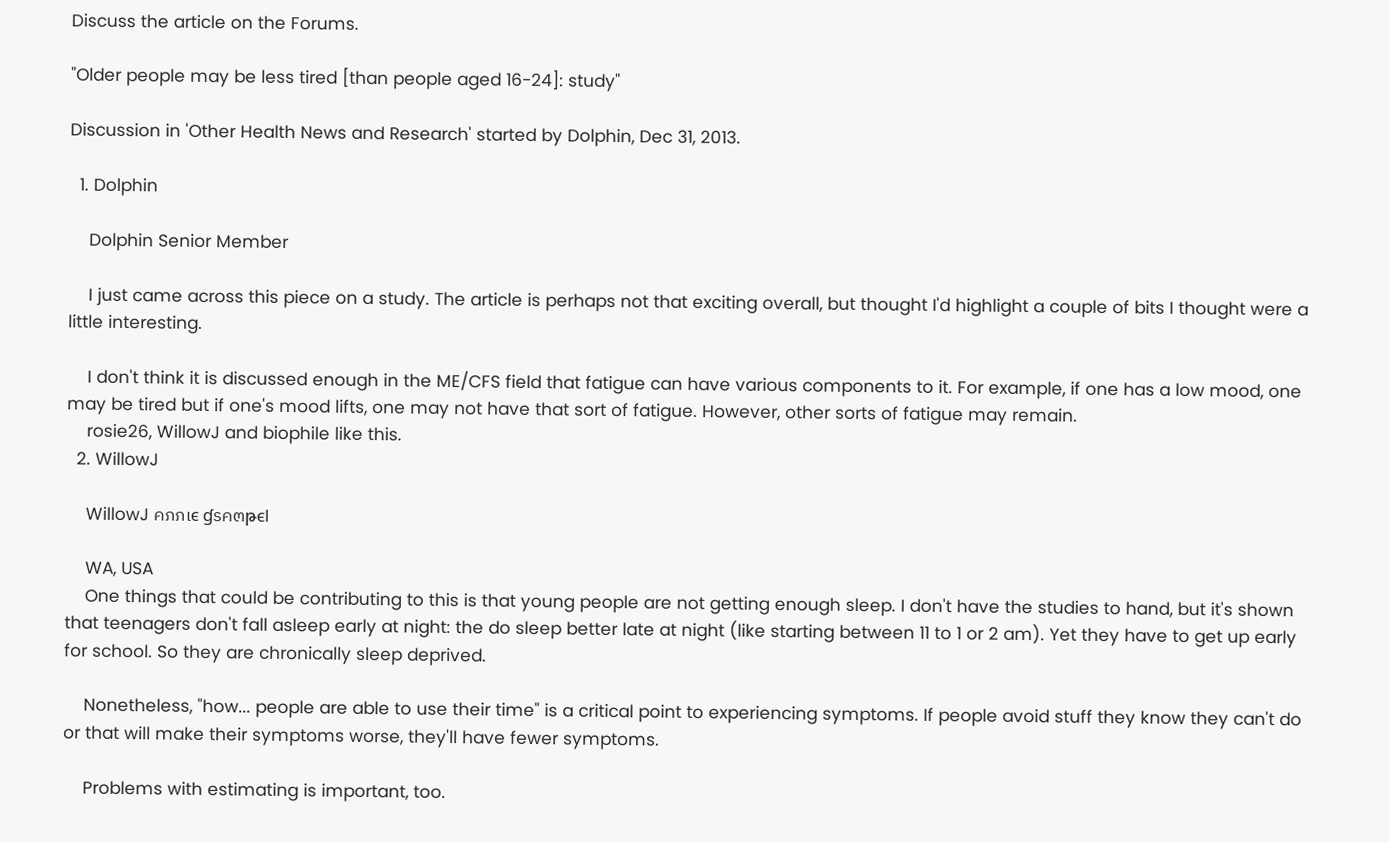Discuss the article on the Forums.

"Older people may be less tired [than people aged 16-24]: study"

Discussion in 'Other Health News and Research' started by Dolphin, Dec 31, 2013.

  1. Dolphin

    Dolphin Senior Member

    I just came across this piece on a study. The article is perhaps not that exciting overall, but thought I'd highlight a couple of bits I thought were a little interesting.

    I don't think it is discussed enough in the ME/CFS field that fatigue can have various components to it. For example, if one has a low mood, one may be tired but if one's mood lifts, one may not have that sort of fatigue. However, other sorts of fatigue may remain.
    rosie26, WillowJ and biophile like this.
  2. WillowJ

    WillowJ คภภเє ɠรค๓թєl

    WA, USA
    One things that could be contributing to this is that young people are not getting enough sleep. I don't have the studies to hand, but it's shown that teenagers don't fall asleep early at night: the do sleep better late at night (like starting between 11 to 1 or 2 am). Yet they have to get up early for school. So they are chronically sleep deprived.

    Nonetheless, "how... people are able to use their time" is a critical point to experiencing symptoms. If people avoid stuff they know they can't do or that will make their symptoms worse, they'll have fewer symptoms.

    Problems with estimating is important, too.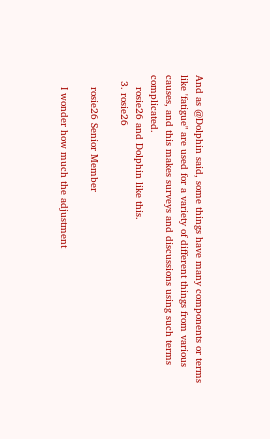And as @Dolphin said, some things have many components or terms like 'fatigue" are used for a variety of different things from various causes, and this makes surveys and discussions using such terms complicated.
    rosie26 and Dolphin like this.
  3. rosie26

    rosie26 Senior Member

    I wonder how much the adjustment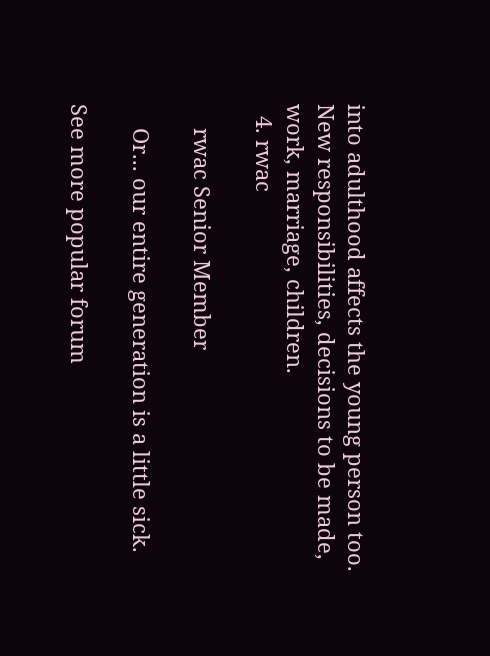into adulthood affects the young person too. New responsibilities, decisions to be made, work, marriage, children.
  4. rwac

    rwac Senior Member

    Or... our entire generation is a little sick.

See more popular forum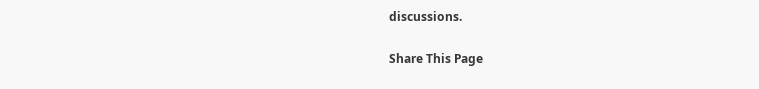discussions.

Share This Page